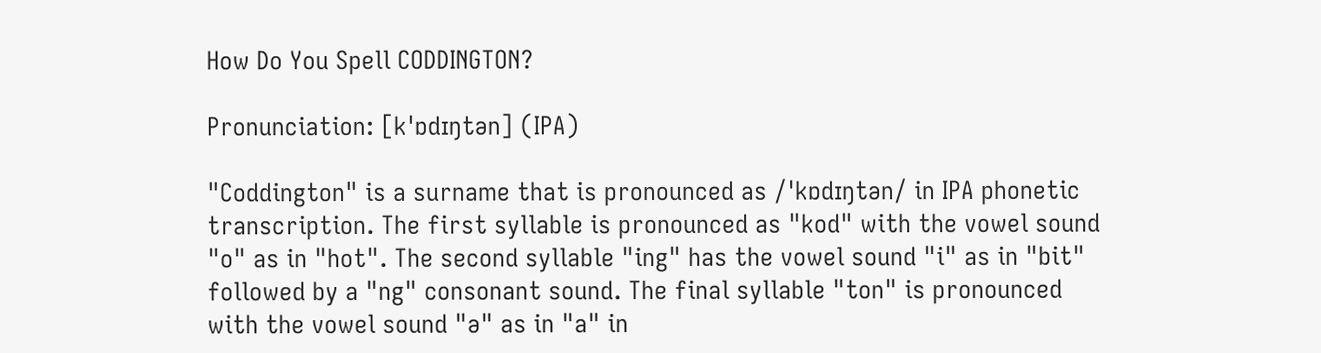How Do You Spell CODDINGTON?

Pronunciation: [kˈɒdɪŋtən] (IPA)

"Coddington" is a surname that is pronounced as /ˈkɒdɪŋtən/ in IPA phonetic transcription. The first syllable is pronounced as "kod" with the vowel sound "o" as in "hot". The second syllable "ing" has the vowel sound "i" as in "bit" followed by a "ng" consonant sound. The final syllable "ton" is pronounced with the vowel sound "ə" as in "a" in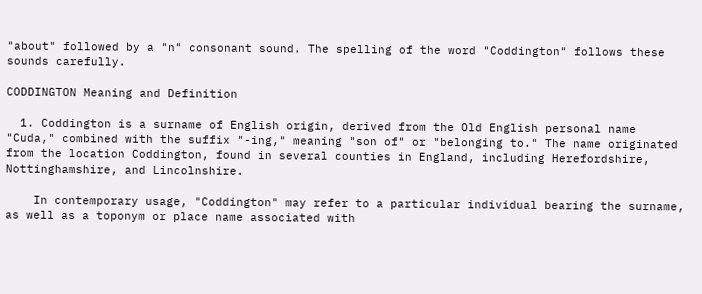"about" followed by a "n" consonant sound. The spelling of the word "Coddington" follows these sounds carefully.

CODDINGTON Meaning and Definition

  1. Coddington is a surname of English origin, derived from the Old English personal name "Cuda," combined with the suffix "-ing," meaning "son of" or "belonging to." The name originated from the location Coddington, found in several counties in England, including Herefordshire, Nottinghamshire, and Lincolnshire.

    In contemporary usage, "Coddington" may refer to a particular individual bearing the surname, as well as a toponym or place name associated with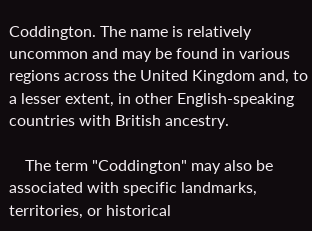Coddington. The name is relatively uncommon and may be found in various regions across the United Kingdom and, to a lesser extent, in other English-speaking countries with British ancestry.

    The term "Coddington" may also be associated with specific landmarks, territories, or historical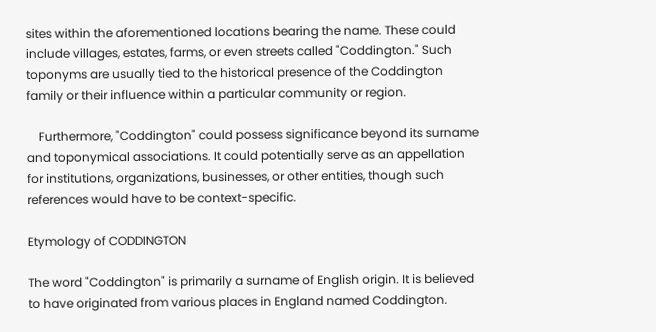sites within the aforementioned locations bearing the name. These could include villages, estates, farms, or even streets called "Coddington." Such toponyms are usually tied to the historical presence of the Coddington family or their influence within a particular community or region.

    Furthermore, "Coddington" could possess significance beyond its surname and toponymical associations. It could potentially serve as an appellation for institutions, organizations, businesses, or other entities, though such references would have to be context-specific.

Etymology of CODDINGTON

The word "Coddington" is primarily a surname of English origin. It is believed to have originated from various places in England named Coddington.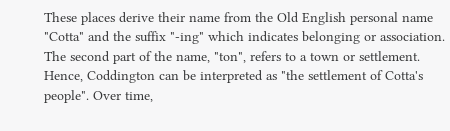These places derive their name from the Old English personal name "Cotta" and the suffix "-ing" which indicates belonging or association. The second part of the name, "ton", refers to a town or settlement. Hence, Coddington can be interpreted as "the settlement of Cotta's people". Over time,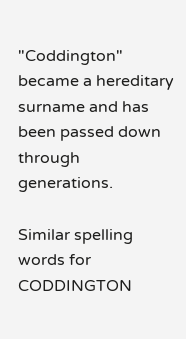"Coddington" became a hereditary surname and has been passed down through generations.

Similar spelling words for CODDINGTON